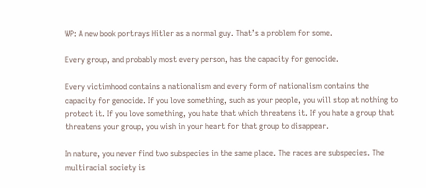WP: A new book portrays Hitler as a normal guy. That’s a problem for some.

Every group, and probably most every person, has the capacity for genocide.

Every victimhood contains a nationalism and every form of nationalism contains the capacity for genocide. If you love something, such as your people, you will stop at nothing to protect it. If you love something, you hate that which threatens it. If you hate a group that threatens your group, you wish in your heart for that group to disappear.

In nature, you never find two subspecies in the same place. The races are subspecies. The multiracial society is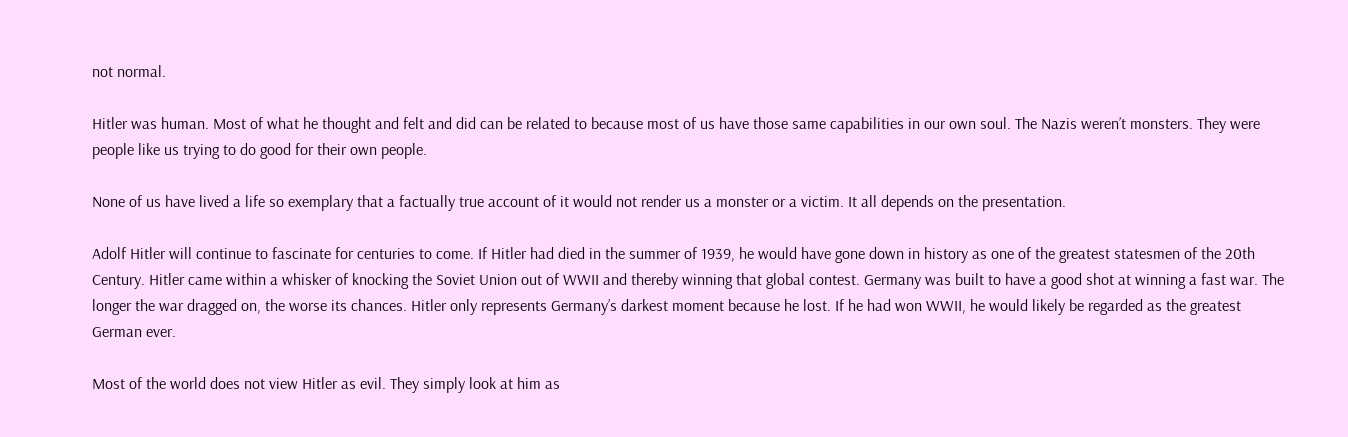not normal.

Hitler was human. Most of what he thought and felt and did can be related to because most of us have those same capabilities in our own soul. The Nazis weren’t monsters. They were people like us trying to do good for their own people.

None of us have lived a life so exemplary that a factually true account of it would not render us a monster or a victim. It all depends on the presentation.

Adolf Hitler will continue to fascinate for centuries to come. If Hitler had died in the summer of 1939, he would have gone down in history as one of the greatest statesmen of the 20th Century. Hitler came within a whisker of knocking the Soviet Union out of WWII and thereby winning that global contest. Germany was built to have a good shot at winning a fast war. The longer the war dragged on, the worse its chances. Hitler only represents Germany’s darkest moment because he lost. If he had won WWII, he would likely be regarded as the greatest German ever.

Most of the world does not view Hitler as evil. They simply look at him as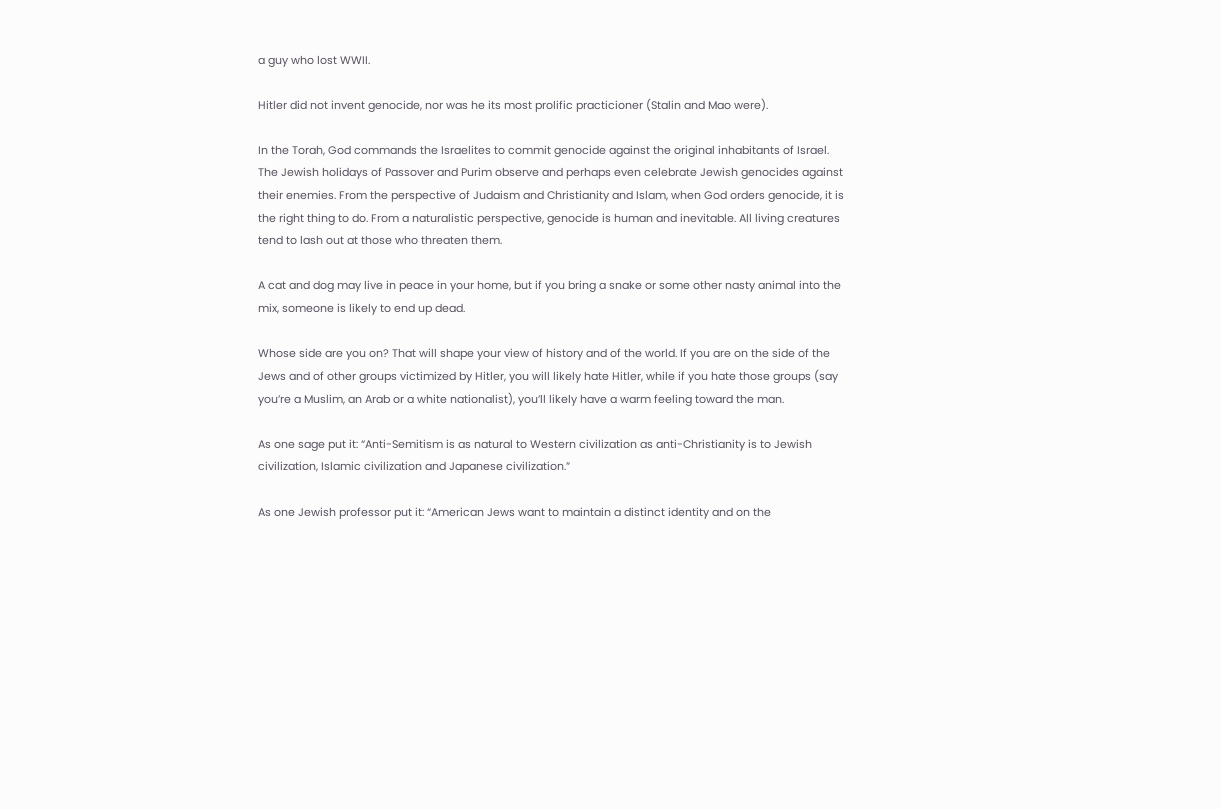a guy who lost WWII.

Hitler did not invent genocide, nor was he its most prolific practicioner (Stalin and Mao were).

In the Torah, God commands the Israelites to commit genocide against the original inhabitants of Israel. The Jewish holidays of Passover and Purim observe and perhaps even celebrate Jewish genocides against their enemies. From the perspective of Judaism and Christianity and Islam, when God orders genocide, it is the right thing to do. From a naturalistic perspective, genocide is human and inevitable. All living creatures tend to lash out at those who threaten them.

A cat and dog may live in peace in your home, but if you bring a snake or some other nasty animal into the mix, someone is likely to end up dead.

Whose side are you on? That will shape your view of history and of the world. If you are on the side of the Jews and of other groups victimized by Hitler, you will likely hate Hitler, while if you hate those groups (say you’re a Muslim, an Arab or a white nationalist), you’ll likely have a warm feeling toward the man.

As one sage put it: “Anti-Semitism is as natural to Western civilization as anti-Christianity is to Jewish civilization, Islamic civilization and Japanese civilization.”

As one Jewish professor put it: “American Jews want to maintain a distinct identity and on the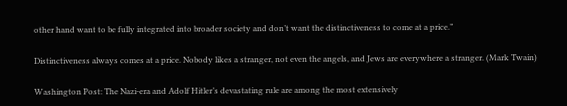other hand want to be fully integrated into broader society and don’t want the distinctiveness to come at a price.”

Distinctiveness always comes at a price. Nobody likes a stranger, not even the angels, and Jews are everywhere a stranger. (Mark Twain)

Washington Post: The Nazi-era and Adolf Hitler’s devastating rule are among the most extensively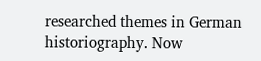researched themes in German historiography. Now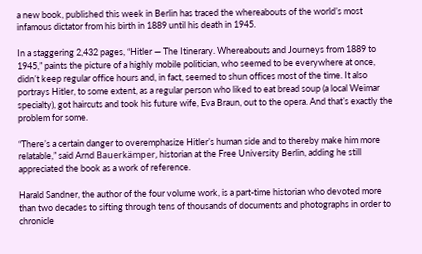a new book, published this week in Berlin has traced the whereabouts of the world’s most infamous dictator from his birth in 1889 until his death in 1945.

In a staggering 2,432 pages, “Hitler — The Itinerary. Whereabouts and Journeys from 1889 to 1945,” paints the picture of a highly mobile politician, who seemed to be everywhere at once, didn’t keep regular office hours and, in fact, seemed to shun offices most of the time. It also portrays Hitler, to some extent, as a regular person who liked to eat bread soup (a local Weimar specialty), got haircuts and took his future wife, Eva Braun, out to the opera. And that’s exactly the problem for some.

“There’s a certain danger to overemphasize Hitler’s human side and to thereby make him more relatable,” said Arnd Bauerkämper, historian at the Free University Berlin, adding he still appreciated the book as a work of reference.

Harald Sandner, the author of the four volume work, is a part-time historian who devoted more than two decades to sifting through tens of thousands of documents and photographs in order to chronicle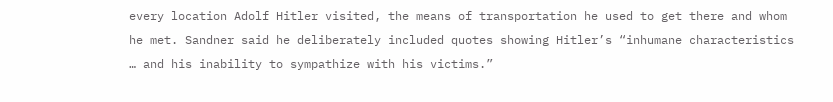every location Adolf Hitler visited, the means of transportation he used to get there and whom he met. Sandner said he deliberately included quotes showing Hitler’s “inhumane characteristics … and his inability to sympathize with his victims.”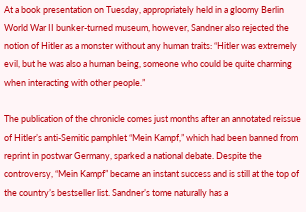At a book presentation on Tuesday, appropriately held in a gloomy Berlin World War II bunker-turned museum, however, Sandner also rejected the notion of Hitler as a monster without any human traits: “Hitler was extremely evil, but he was also a human being, someone who could be quite charming when interacting with other people.”

The publication of the chronicle comes just months after an annotated reissue of Hitler’s anti-Semitic pamphlet “Mein Kampf,” which had been banned from reprint in postwar Germany, sparked a national debate. Despite the controversy, “Mein Kampf” became an instant success and is still at the top of the country’s bestseller list. Sandner’s tome naturally has a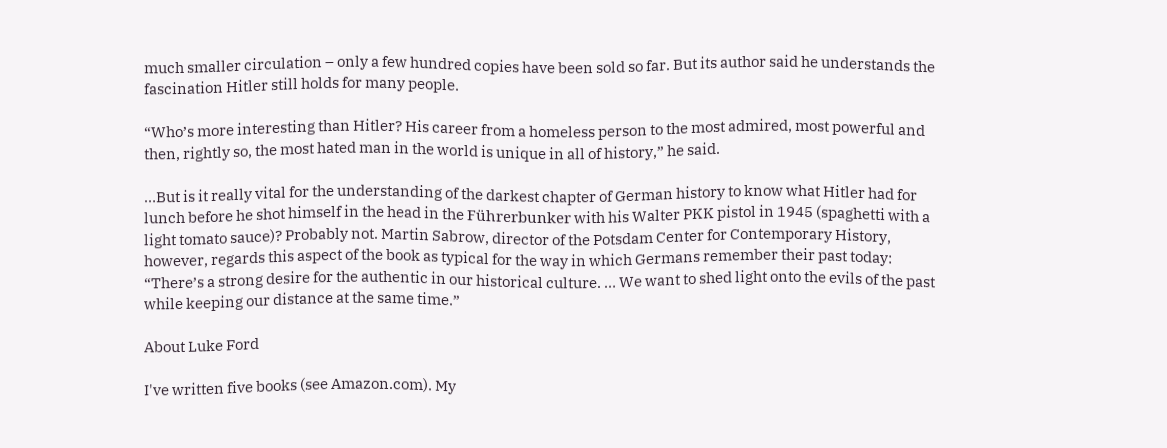much smaller circulation – only a few hundred copies have been sold so far. But its author said he understands the fascination Hitler still holds for many people.

“Who’s more interesting than Hitler? His career from a homeless person to the most admired, most powerful and then, rightly so, the most hated man in the world is unique in all of history,” he said.

…But is it really vital for the understanding of the darkest chapter of German history to know what Hitler had for lunch before he shot himself in the head in the Führerbunker with his Walter PKK pistol in 1945 (spaghetti with a light tomato sauce)? Probably not. Martin Sabrow, director of the Potsdam Center for Contemporary History, however, regards this aspect of the book as typical for the way in which Germans remember their past today: “There’s a strong desire for the authentic in our historical culture. … We want to shed light onto the evils of the past while keeping our distance at the same time.”

About Luke Ford

I've written five books (see Amazon.com). My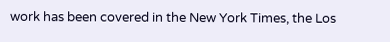work has been covered in the New York Times, the Los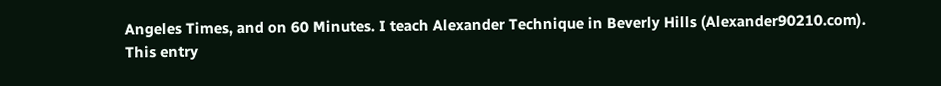Angeles Times, and on 60 Minutes. I teach Alexander Technique in Beverly Hills (Alexander90210.com).
This entry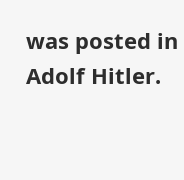was posted in Adolf Hitler.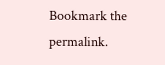Bookmark the permalink.